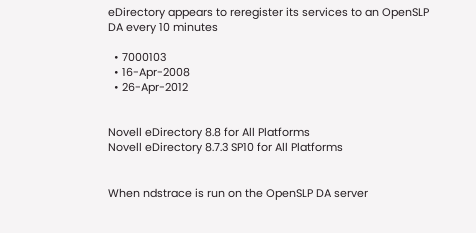eDirectory appears to reregister its services to an OpenSLP DA every 10 minutes

  • 7000103
  • 16-Apr-2008
  • 26-Apr-2012


Novell eDirectory 8.8 for All Platforms
Novell eDirectory 8.7.3 SP10 for All Platforms


When ndstrace is run on the OpenSLP DA server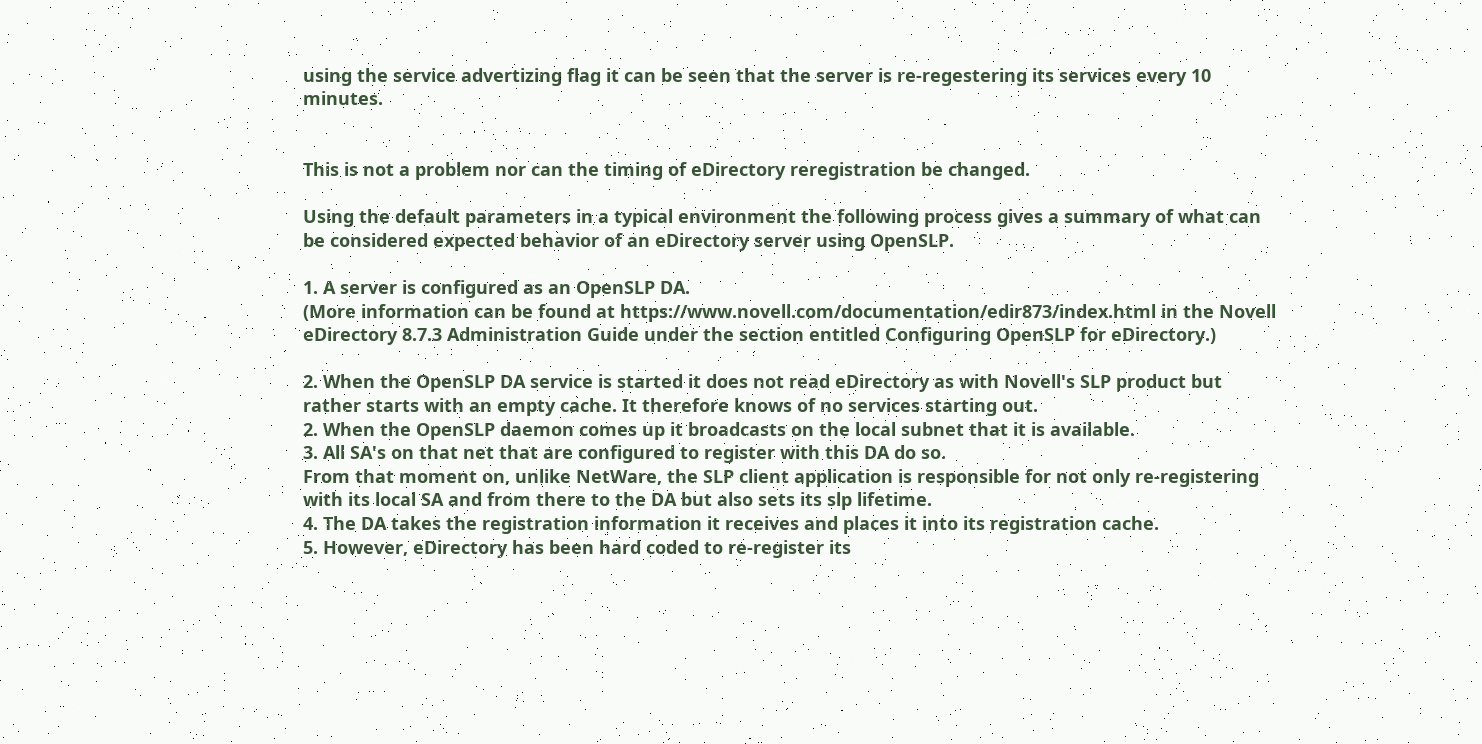using the service advertizing flag it can be seen that the server is re-regestering its services every 10 minutes.


This is not a problem nor can the timing of eDirectory reregistration be changed.

Using the default parameters in a typical environment the following process gives a summary of what can be considered expected behavior of an eDirectory server using OpenSLP.

1. A server is configured as an OpenSLP DA.
(More information can be found at https://www.novell.com/documentation/edir873/index.html in the Novell eDirectory 8.7.3 Administration Guide under the section entitled Configuring OpenSLP for eDirectory.)

2. When the OpenSLP DA service is started it does not read eDirectory as with Novell's SLP product but rather starts with an empty cache. It therefore knows of no services starting out.
2. When the OpenSLP daemon comes up it broadcasts on the local subnet that it is available.
3. All SA's on that net that are configured to register with this DA do so.
From that moment on, unlike NetWare, the SLP client application is responsible for not only re-registering with its local SA and from there to the DA but also sets its slp lifetime.
4. The DA takes the registration information it receives and places it into its registration cache.
5. However, eDirectory has been hard coded to re-register its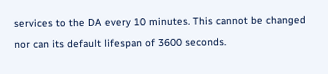services to the DA every 10 minutes. This cannot be changed nor can its default lifespan of 3600 seconds.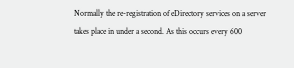Normally the re-registration of eDirectory services on a server takes place in under a second. As this occurs every 600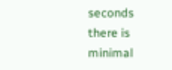seconds there is minimal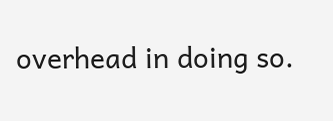overhead in doing so.